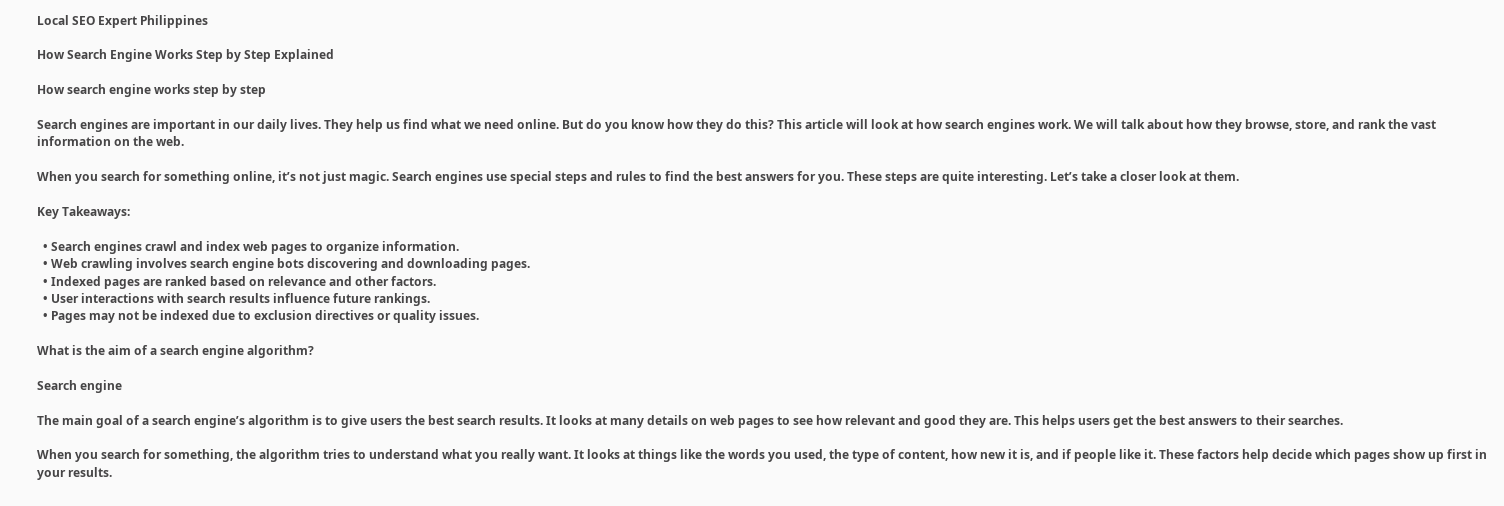Local SEO Expert Philippines

How Search Engine Works Step by Step Explained

How search engine works step by step

Search engines are important in our daily lives. They help us find what we need online. But do you know how they do this? This article will look at how search engines work. We will talk about how they browse, store, and rank the vast information on the web.

When you search for something online, it’s not just magic. Search engines use special steps and rules to find the best answers for you. These steps are quite interesting. Let’s take a closer look at them.

Key Takeaways:

  • Search engines crawl and index web pages to organize information.
  • Web crawling involves search engine bots discovering and downloading pages.
  • Indexed pages are ranked based on relevance and other factors.
  • User interactions with search results influence future rankings.
  • Pages may not be indexed due to exclusion directives or quality issues.

What is the aim of a search engine algorithm?

Search engine

The main goal of a search engine’s algorithm is to give users the best search results. It looks at many details on web pages to see how relevant and good they are. This helps users get the best answers to their searches.

When you search for something, the algorithm tries to understand what you really want. It looks at things like the words you used, the type of content, how new it is, and if people like it. These factors help decide which pages show up first in your results.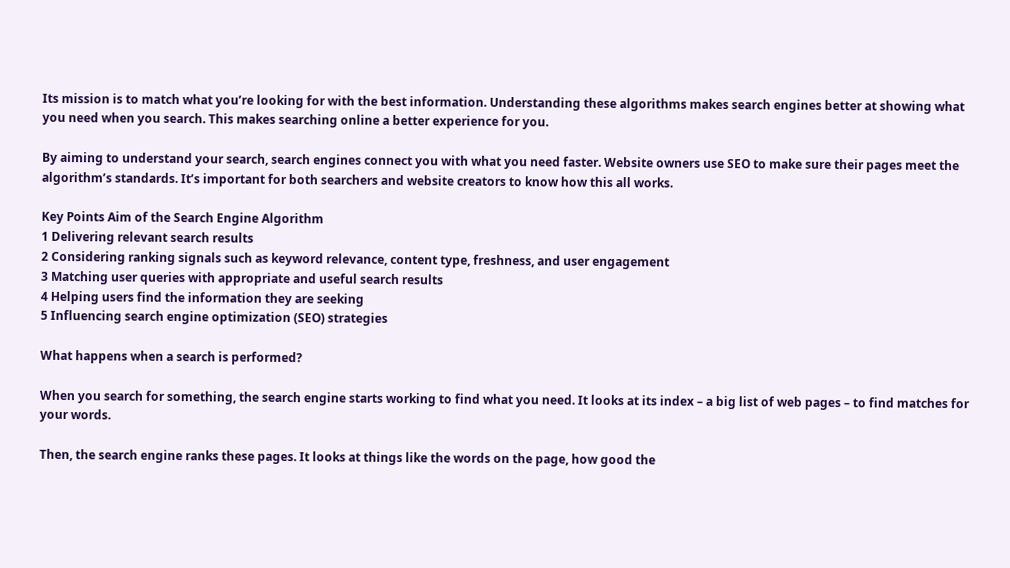Its mission is to match what you’re looking for with the best information. Understanding these algorithms makes search engines better at showing what you need when you search. This makes searching online a better experience for you.

By aiming to understand your search, search engines connect you with what you need faster. Website owners use SEO to make sure their pages meet the algorithm’s standards. It’s important for both searchers and website creators to know how this all works.

Key Points Aim of the Search Engine Algorithm
1 Delivering relevant search results
2 Considering ranking signals such as keyword relevance, content type, freshness, and user engagement
3 Matching user queries with appropriate and useful search results
4 Helping users find the information they are seeking
5 Influencing search engine optimization (SEO) strategies

What happens when a search is performed?

When you search for something, the search engine starts working to find what you need. It looks at its index – a big list of web pages – to find matches for your words.

Then, the search engine ranks these pages. It looks at things like the words on the page, how good the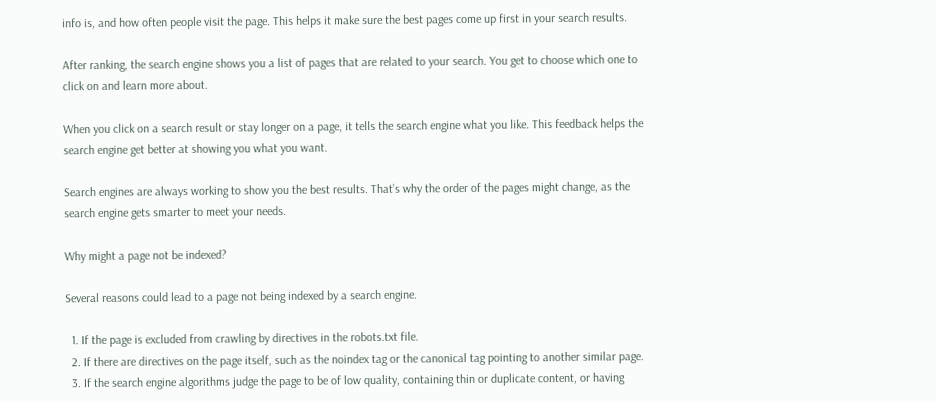info is, and how often people visit the page. This helps it make sure the best pages come up first in your search results.

After ranking, the search engine shows you a list of pages that are related to your search. You get to choose which one to click on and learn more about.

When you click on a search result or stay longer on a page, it tells the search engine what you like. This feedback helps the search engine get better at showing you what you want.

Search engines are always working to show you the best results. That’s why the order of the pages might change, as the search engine gets smarter to meet your needs.

Why might a page not be indexed?

Several reasons could lead to a page not being indexed by a search engine.

  1. If the page is excluded from crawling by directives in the robots.txt file.
  2. If there are directives on the page itself, such as the noindex tag or the canonical tag pointing to another similar page.
  3. If the search engine algorithms judge the page to be of low quality, containing thin or duplicate content, or having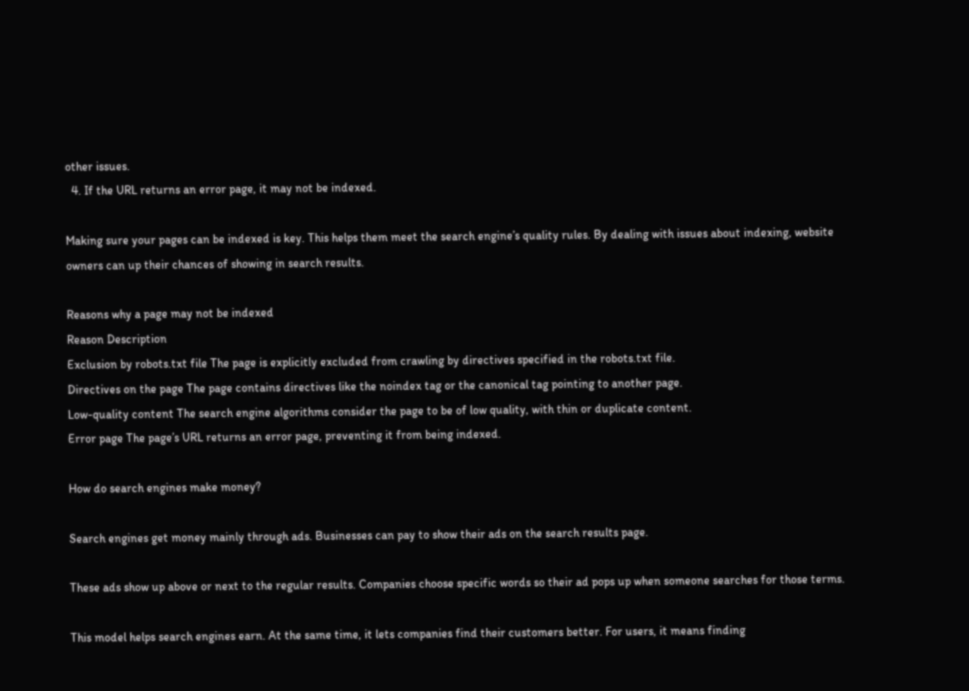other issues.
  4. If the URL returns an error page, it may not be indexed.

Making sure your pages can be indexed is key. This helps them meet the search engine’s quality rules. By dealing with issues about indexing, website owners can up their chances of showing in search results.

Reasons why a page may not be indexed
Reason Description
Exclusion by robots.txt file The page is explicitly excluded from crawling by directives specified in the robots.txt file.
Directives on the page The page contains directives like the noindex tag or the canonical tag pointing to another page.
Low-quality content The search engine algorithms consider the page to be of low quality, with thin or duplicate content.
Error page The page’s URL returns an error page, preventing it from being indexed.

How do search engines make money?

Search engines get money mainly through ads. Businesses can pay to show their ads on the search results page.

These ads show up above or next to the regular results. Companies choose specific words so their ad pops up when someone searches for those terms.

This model helps search engines earn. At the same time, it lets companies find their customers better. For users, it means finding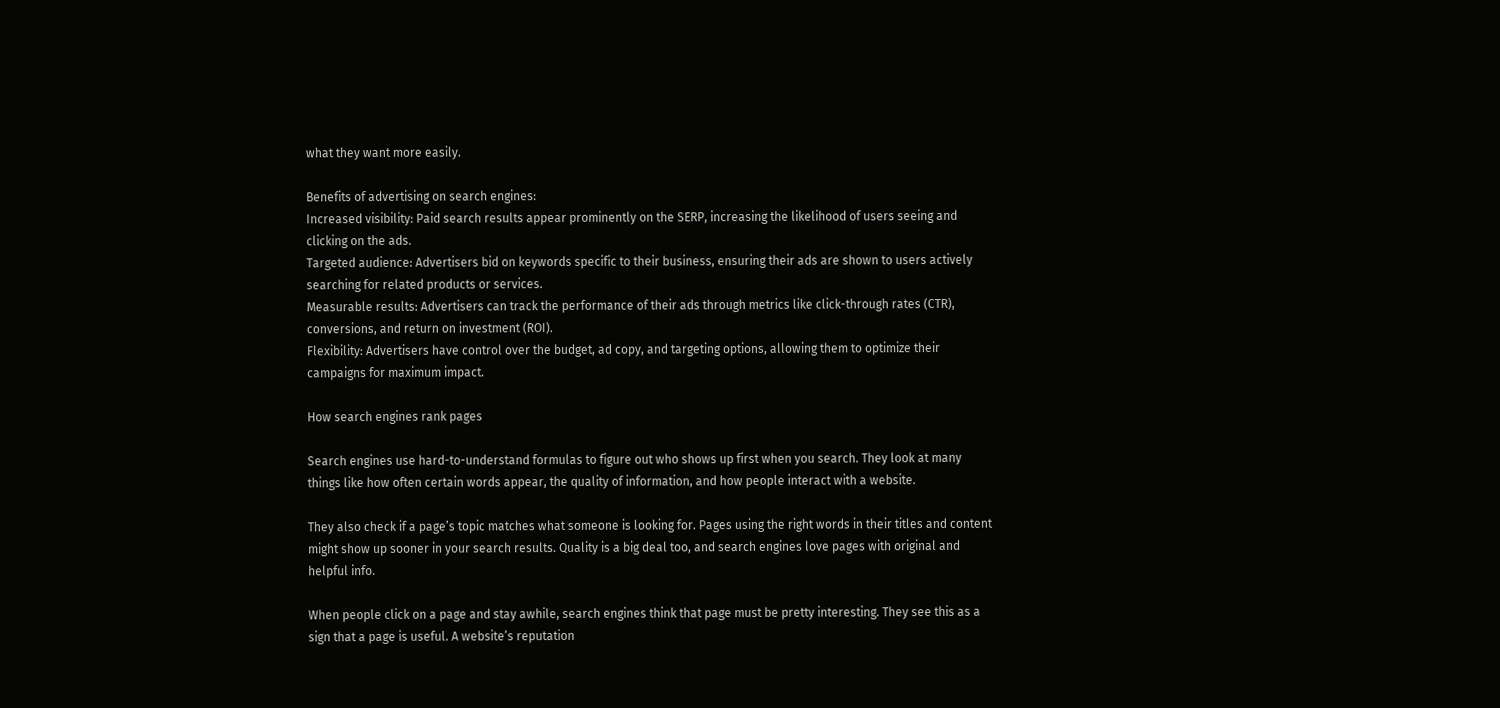what they want more easily.

Benefits of advertising on search engines:
Increased visibility: Paid search results appear prominently on the SERP, increasing the likelihood of users seeing and clicking on the ads.
Targeted audience: Advertisers bid on keywords specific to their business, ensuring their ads are shown to users actively searching for related products or services.
Measurable results: Advertisers can track the performance of their ads through metrics like click-through rates (CTR), conversions, and return on investment (ROI).
Flexibility: Advertisers have control over the budget, ad copy, and targeting options, allowing them to optimize their campaigns for maximum impact.

How search engines rank pages

Search engines use hard-to-understand formulas to figure out who shows up first when you search. They look at many things like how often certain words appear, the quality of information, and how people interact with a website.

They also check if a page’s topic matches what someone is looking for. Pages using the right words in their titles and content might show up sooner in your search results. Quality is a big deal too, and search engines love pages with original and helpful info.

When people click on a page and stay awhile, search engines think that page must be pretty interesting. They see this as a sign that a page is useful. A website’s reputation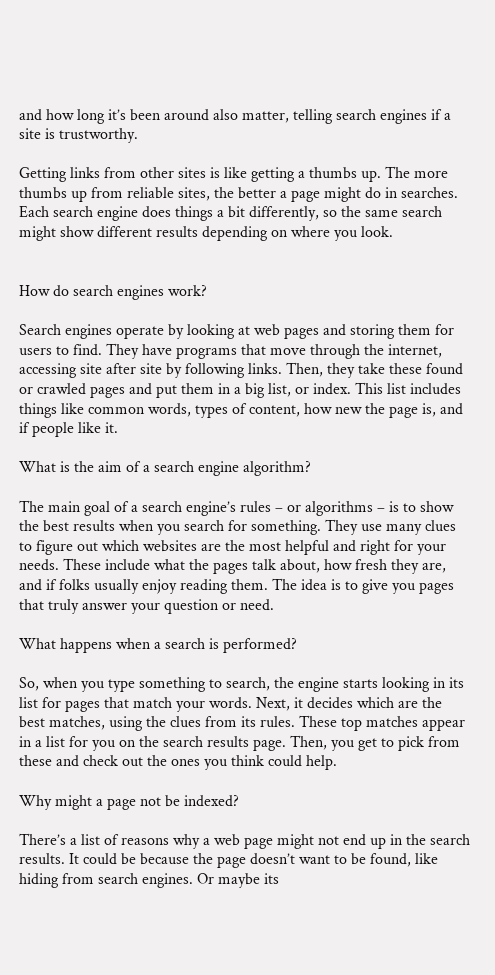and how long it’s been around also matter, telling search engines if a site is trustworthy.

Getting links from other sites is like getting a thumbs up. The more thumbs up from reliable sites, the better a page might do in searches. Each search engine does things a bit differently, so the same search might show different results depending on where you look.


How do search engines work?

Search engines operate by looking at web pages and storing them for users to find. They have programs that move through the internet, accessing site after site by following links. Then, they take these found or crawled pages and put them in a big list, or index. This list includes things like common words, types of content, how new the page is, and if people like it.

What is the aim of a search engine algorithm?

The main goal of a search engine’s rules – or algorithms – is to show the best results when you search for something. They use many clues to figure out which websites are the most helpful and right for your needs. These include what the pages talk about, how fresh they are, and if folks usually enjoy reading them. The idea is to give you pages that truly answer your question or need.

What happens when a search is performed?

So, when you type something to search, the engine starts looking in its list for pages that match your words. Next, it decides which are the best matches, using the clues from its rules. These top matches appear in a list for you on the search results page. Then, you get to pick from these and check out the ones you think could help.

Why might a page not be indexed?

There’s a list of reasons why a web page might not end up in the search results. It could be because the page doesn’t want to be found, like hiding from search engines. Or maybe its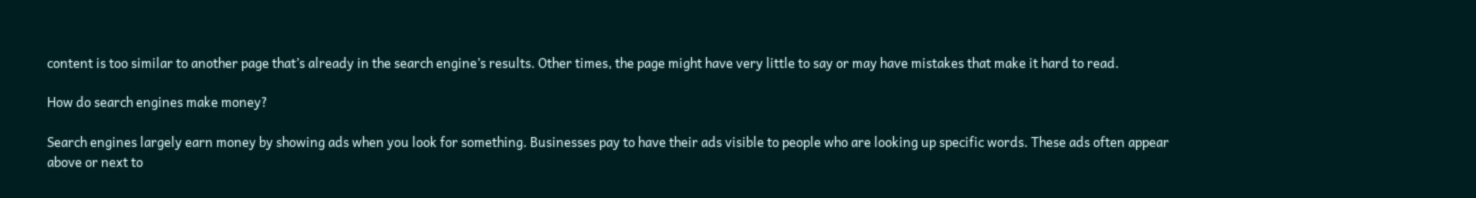content is too similar to another page that’s already in the search engine’s results. Other times, the page might have very little to say or may have mistakes that make it hard to read.

How do search engines make money?

Search engines largely earn money by showing ads when you look for something. Businesses pay to have their ads visible to people who are looking up specific words. These ads often appear above or next to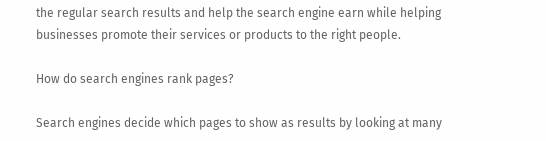the regular search results and help the search engine earn while helping businesses promote their services or products to the right people.

How do search engines rank pages?

Search engines decide which pages to show as results by looking at many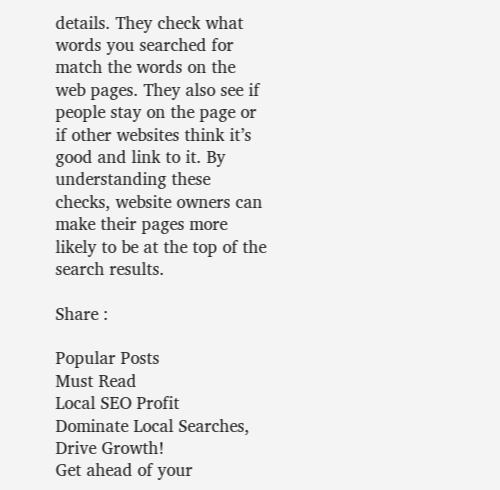details. They check what words you searched for match the words on the web pages. They also see if people stay on the page or if other websites think it’s good and link to it. By understanding these checks, website owners can make their pages more likely to be at the top of the search results.

Share :

Popular Posts
Must Read
Local SEO Profit
Dominate Local Searches, Drive Growth!
Get ahead of your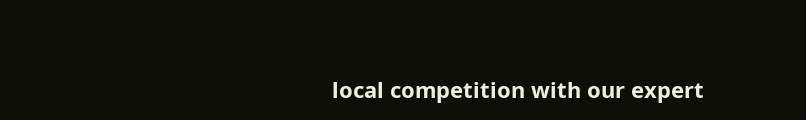local competition with our expert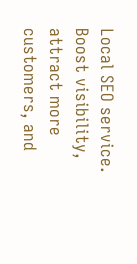Local SEO service. Boost visibility, attract more customers, and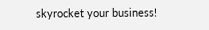skyrocket your business!